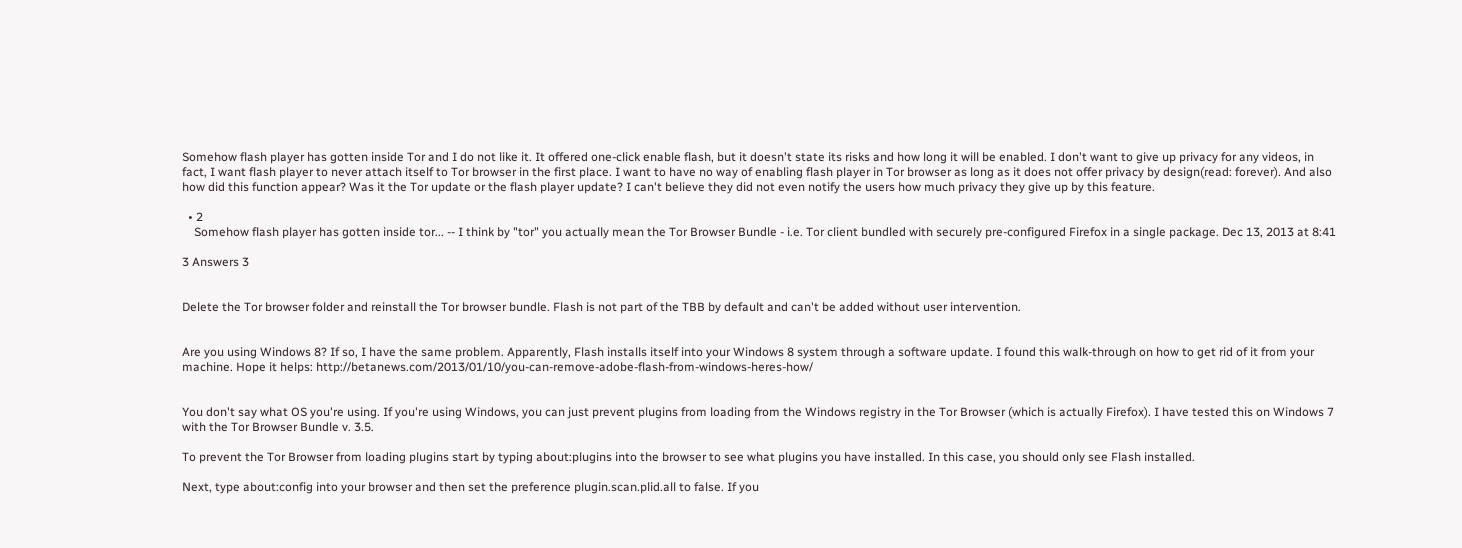Somehow flash player has gotten inside Tor and I do not like it. It offered one-click enable flash, but it doesn't state its risks and how long it will be enabled. I don't want to give up privacy for any videos, in fact, I want flash player to never attach itself to Tor browser in the first place. I want to have no way of enabling flash player in Tor browser as long as it does not offer privacy by design(read: forever). And also how did this function appear? Was it the Tor update or the flash player update? I can't believe they did not even notify the users how much privacy they give up by this feature.

  • 2
    Somehow flash player has gotten inside tor... -- I think by "tor" you actually mean the Tor Browser Bundle - i.e. Tor client bundled with securely pre-configured Firefox in a single package. Dec 13, 2013 at 8:41

3 Answers 3


Delete the Tor browser folder and reinstall the Tor browser bundle. Flash is not part of the TBB by default and can't be added without user intervention.


Are you using Windows 8? If so, I have the same problem. Apparently, Flash installs itself into your Windows 8 system through a software update. I found this walk-through on how to get rid of it from your machine. Hope it helps: http://betanews.com/2013/01/10/you-can-remove-adobe-flash-from-windows-heres-how/


You don't say what OS you're using. If you're using Windows, you can just prevent plugins from loading from the Windows registry in the Tor Browser (which is actually Firefox). I have tested this on Windows 7 with the Tor Browser Bundle v. 3.5.

To prevent the Tor Browser from loading plugins start by typing about:plugins into the browser to see what plugins you have installed. In this case, you should only see Flash installed.

Next, type about:config into your browser and then set the preference plugin.scan.plid.all to false. If you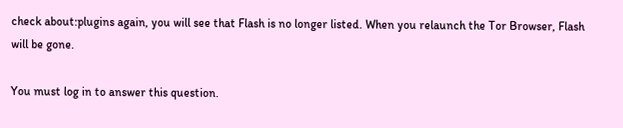check about:plugins again, you will see that Flash is no longer listed. When you relaunch the Tor Browser, Flash will be gone.

You must log in to answer this question.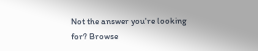Not the answer you're looking for? Browse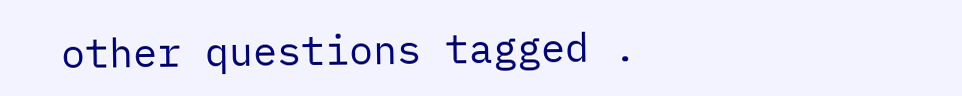other questions tagged .